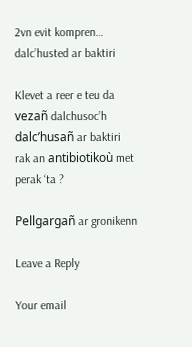2vn evit kompren… dalc’husted ar baktiri

Klevet a reer e teu da vezañ dalchusoc’h dalc’husañ ar baktiri rak an antibiotikoù met perak ‘ta ?

Pellgargañ ar gronikenn

Leave a Reply

Your email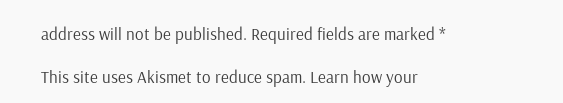address will not be published. Required fields are marked *

This site uses Akismet to reduce spam. Learn how your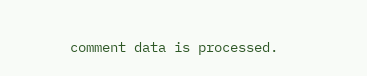comment data is processed.